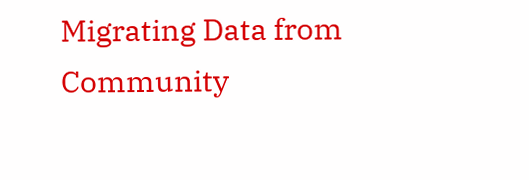Migrating Data from Community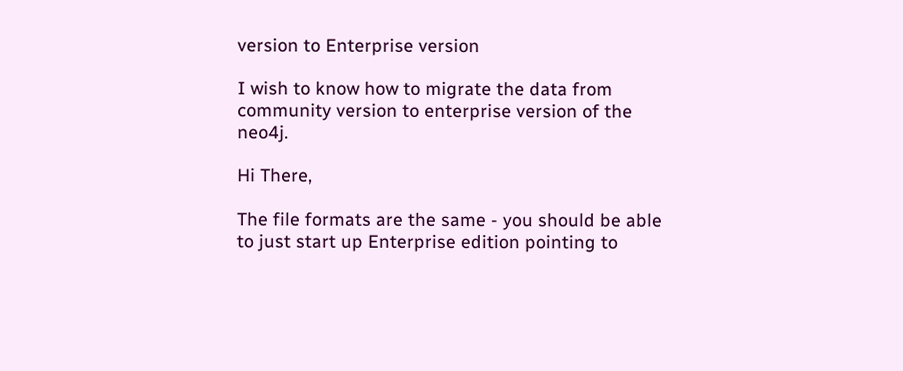version to Enterprise version

I wish to know how to migrate the data from community version to enterprise version of the neo4j.

Hi There,

The file formats are the same - you should be able to just start up Enterprise edition pointing to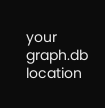your graph.db location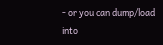- or you can dump/load into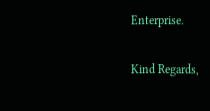Enterprise.

Kind Regards,